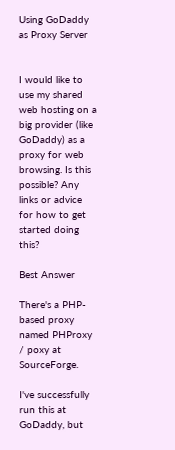Using GoDaddy as Proxy Server


I would like to use my shared web hosting on a big provider (like GoDaddy) as a proxy for web browsing. Is this possible? Any links or advice for how to get started doing this?

Best Answer

There's a PHP-based proxy named PHProxy / poxy at SourceForge.

I've successfully run this at GoDaddy, but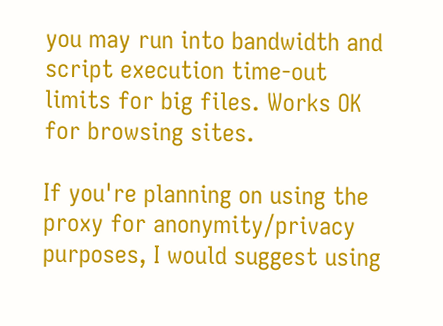you may run into bandwidth and script execution time-out limits for big files. Works OK for browsing sites.

If you're planning on using the proxy for anonymity/privacy purposes, I would suggest using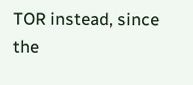TOR instead, since the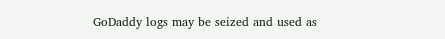GoDaddy logs may be seized and used as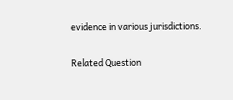evidence in various jurisdictions.

Related Question